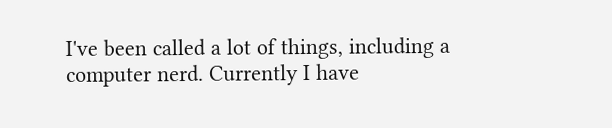I've been called a lot of things, including a computer nerd. Currently I have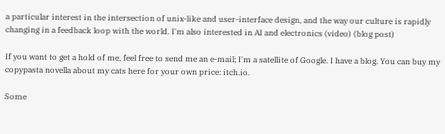a particular interest in the intersection of unix-like and user-interface design, and the way our culture is rapidly changing in a feedback loop with the world. I'm also interested in AI and electronics (video) (blog post)

If you want to get a hold of me, feel free to send me an e-mail; I'm a satellite of Google. I have a blog. You can buy my copypasta novella about my cats here for your own price: itch.io.

Some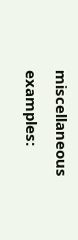miscellaneous examples: